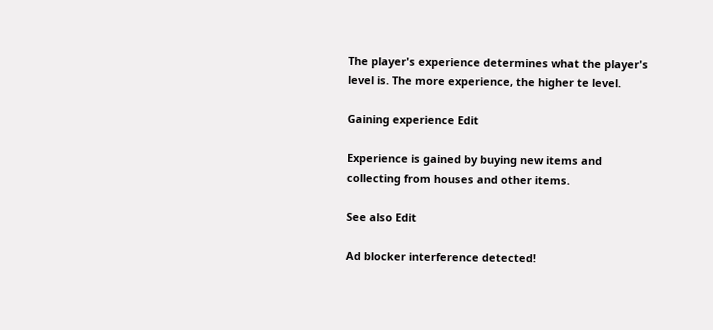The player's experience determines what the player's level is. The more experience, the higher te level.

Gaining experience Edit

Experience is gained by buying new items and collecting from houses and other items.

See also Edit

Ad blocker interference detected!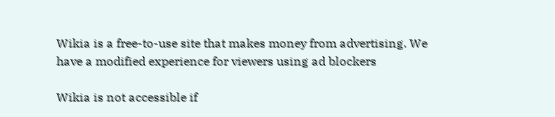Wikia is a free-to-use site that makes money from advertising. We have a modified experience for viewers using ad blockers

Wikia is not accessible if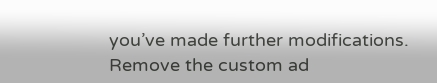you’ve made further modifications. Remove the custom ad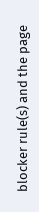blocker rule(s) and the page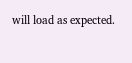will load as expected.